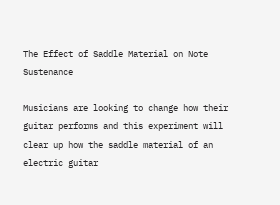The Effect of Saddle Material on Note Sustenance

Musicians are looking to change how their guitar performs and this experiment will clear up how the saddle material of an electric guitar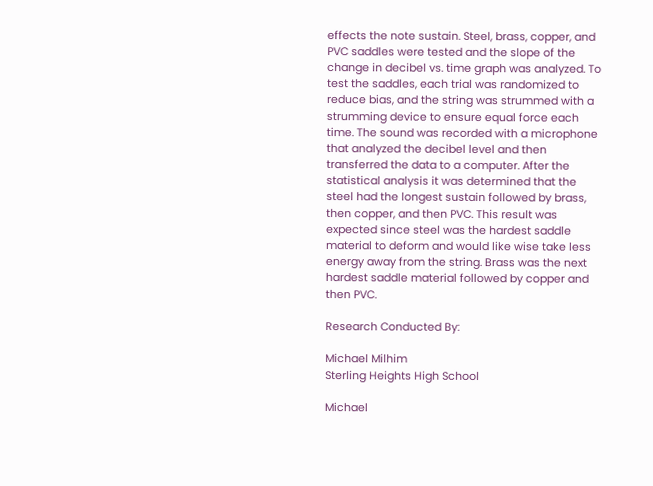effects the note sustain. Steel, brass, copper, and PVC saddles were tested and the slope of the change in decibel vs. time graph was analyzed. To test the saddles, each trial was randomized to reduce bias, and the string was strummed with a strumming device to ensure equal force each time. The sound was recorded with a microphone that analyzed the decibel level and then transferred the data to a computer. After the statistical analysis it was determined that the steel had the longest sustain followed by brass, then copper, and then PVC. This result was expected since steel was the hardest saddle material to deform and would like wise take less energy away from the string. Brass was the next hardest saddle material followed by copper and then PVC.

Research Conducted By:

Michael Milhim
Sterling Heights High School

Michael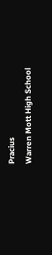Pracius
Warren Mott High School